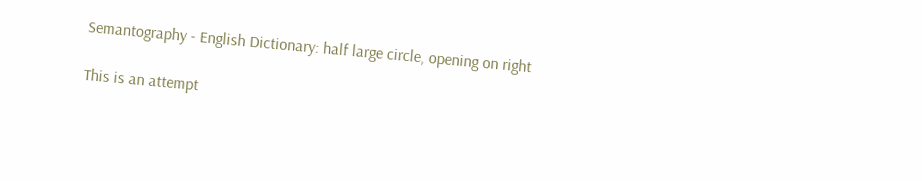Semantography - English Dictionary: half large circle, opening on right

This is an attempt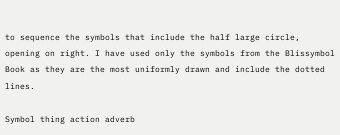to sequence the symbols that include the half large circle, opening on right. I have used only the symbols from the Blissymbol Book as they are the most uniformly drawn and include the dotted lines.

Symbol thing action adverb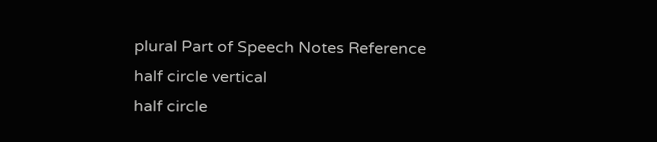plural Part of Speech Notes Reference
half circle vertical
half circle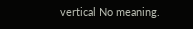vertical No meaning.